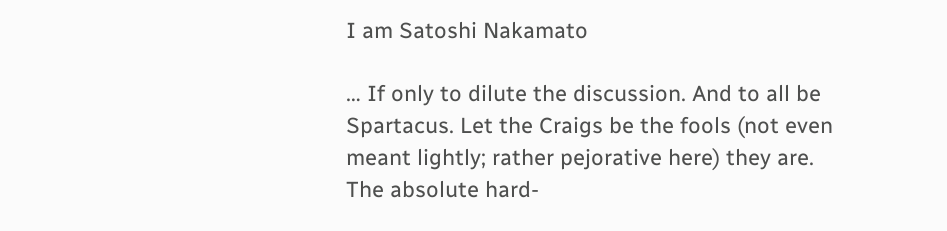I am Satoshi Nakamato

… If only to dilute the discussion. And to all be Spartacus. Let the Craigs be the fools (not even meant lightly; rather pejorative here) they are. The absolute hard-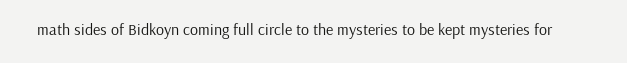math sides of Bidkoyn coming full circle to the mysteries to be kept mysteries for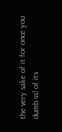the very sake of it for once you dumb.ss! of its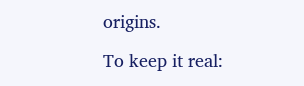origins.

To keep it real: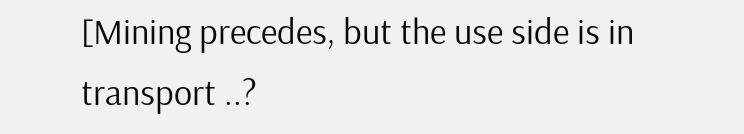[Mining precedes, but the use side is in transport ..?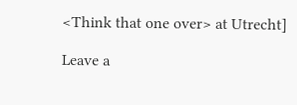<Think that one over> at Utrecht]

Leave a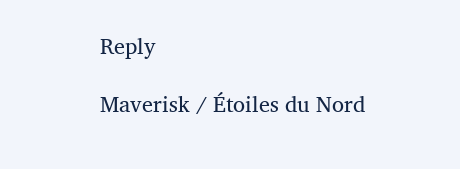Reply

Maverisk / Étoiles du Nord